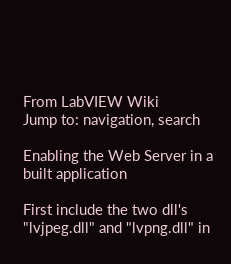From LabVIEW Wiki
Jump to: navigation, search

Enabling the Web Server in a built application

First include the two dll's "lvjpeg.dll" and "lvpng.dll" in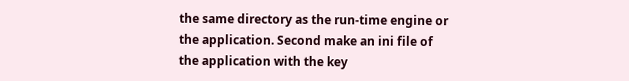the same directory as the run-time engine or the application. Second make an ini file of the application with the key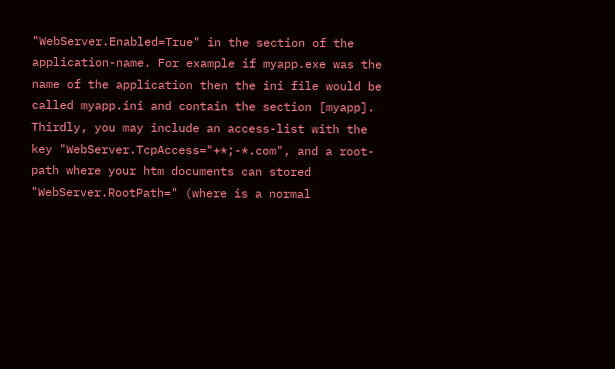"WebServer.Enabled=True" in the section of the application-name. For example if myapp.exe was the name of the application then the ini file would be called myapp.ini and contain the section [myapp]. Thirdly, you may include an access-list with the key "WebServer.TcpAccess="+*;-*.com", and a root-path where your htm documents can stored "WebServer.RootPath=" (where is a normal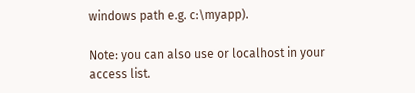windows path e.g. c:\myapp).

Note: you can also use or localhost in your access list.